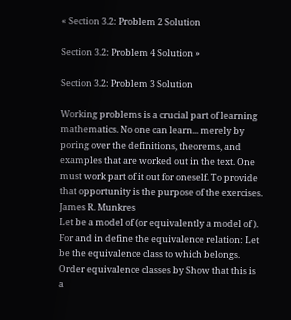« Section 3.2: Problem 2 Solution

Section 3.2: Problem 4 Solution »

Section 3.2: Problem 3 Solution

Working problems is a crucial part of learning mathematics. No one can learn... merely by poring over the definitions, theorems, and examples that are worked out in the text. One must work part of it out for oneself. To provide that opportunity is the purpose of the exercises.
James R. Munkres
Let be a model of (or equivalently a model of ). For and in define the equivalence relation: Let be the equivalence class to which belongs. Order equivalence classes by Show that this is a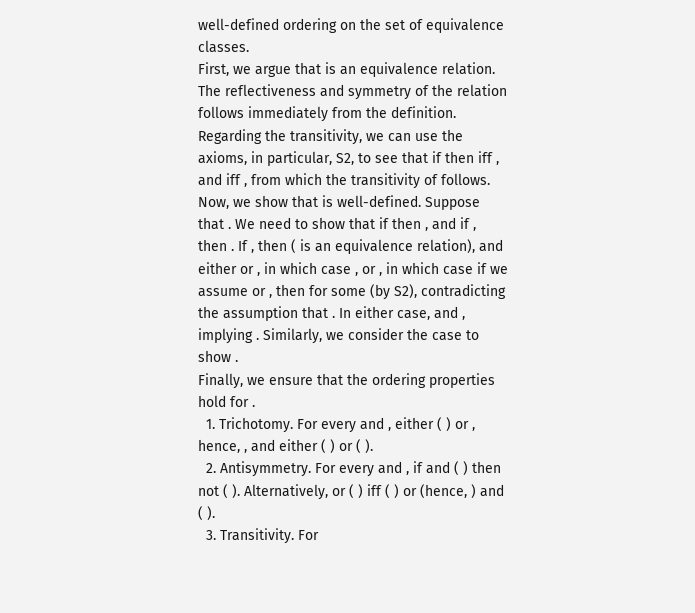well-defined ordering on the set of equivalence classes.
First, we argue that is an equivalence relation. The reflectiveness and symmetry of the relation follows immediately from the definition. Regarding the transitivity, we can use the axioms, in particular, S2, to see that if then iff , and iff , from which the transitivity of follows.
Now, we show that is well-defined. Suppose that . We need to show that if then , and if , then . If , then ( is an equivalence relation), and either or , in which case , or , in which case if we assume or , then for some (by S2), contradicting the assumption that . In either case, and , implying . Similarly, we consider the case to show .
Finally, we ensure that the ordering properties hold for .
  1. Trichotomy. For every and , either ( ) or , hence, , and either ( ) or ( ).
  2. Antisymmetry. For every and , if and ( ) then not ( ). Alternatively, or ( ) iff ( ) or (hence, ) and ( ).
  3. Transitivity. For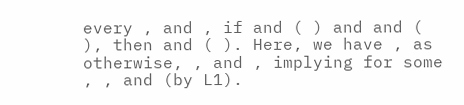every , and , if and ( ) and and ( ), then and ( ). Here, we have , as otherwise, , and , implying for some , , and (by L1).